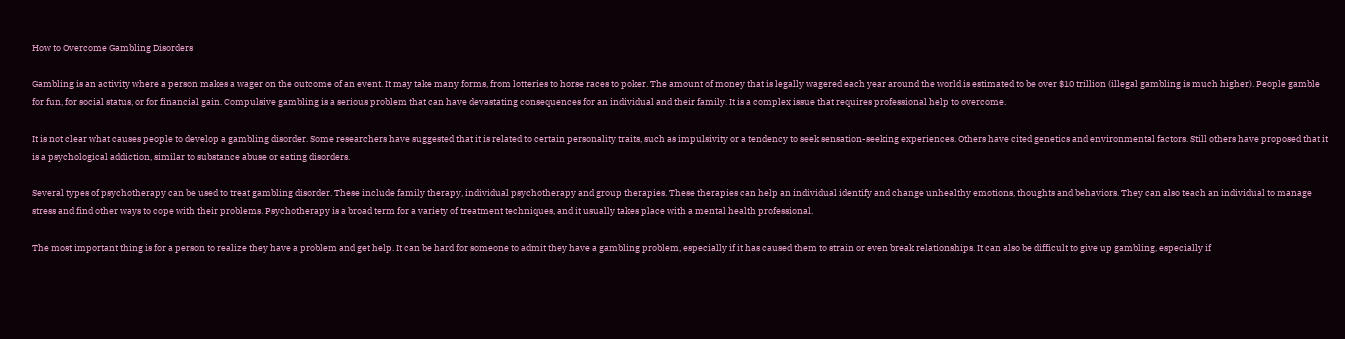How to Overcome Gambling Disorders

Gambling is an activity where a person makes a wager on the outcome of an event. It may take many forms, from lotteries to horse races to poker. The amount of money that is legally wagered each year around the world is estimated to be over $10 trillion (illegal gambling is much higher). People gamble for fun, for social status, or for financial gain. Compulsive gambling is a serious problem that can have devastating consequences for an individual and their family. It is a complex issue that requires professional help to overcome.

It is not clear what causes people to develop a gambling disorder. Some researchers have suggested that it is related to certain personality traits, such as impulsivity or a tendency to seek sensation-seeking experiences. Others have cited genetics and environmental factors. Still others have proposed that it is a psychological addiction, similar to substance abuse or eating disorders.

Several types of psychotherapy can be used to treat gambling disorder. These include family therapy, individual psychotherapy and group therapies. These therapies can help an individual identify and change unhealthy emotions, thoughts and behaviors. They can also teach an individual to manage stress and find other ways to cope with their problems. Psychotherapy is a broad term for a variety of treatment techniques, and it usually takes place with a mental health professional.

The most important thing is for a person to realize they have a problem and get help. It can be hard for someone to admit they have a gambling problem, especially if it has caused them to strain or even break relationships. It can also be difficult to give up gambling, especially if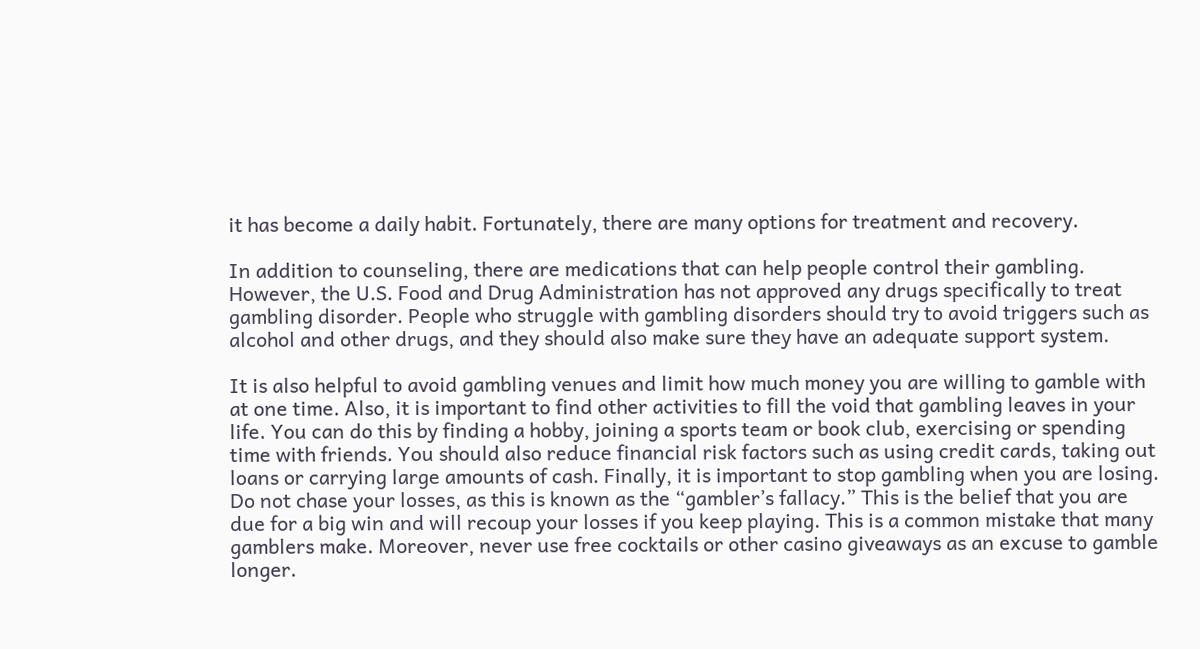it has become a daily habit. Fortunately, there are many options for treatment and recovery.

In addition to counseling, there are medications that can help people control their gambling. However, the U.S. Food and Drug Administration has not approved any drugs specifically to treat gambling disorder. People who struggle with gambling disorders should try to avoid triggers such as alcohol and other drugs, and they should also make sure they have an adequate support system.

It is also helpful to avoid gambling venues and limit how much money you are willing to gamble with at one time. Also, it is important to find other activities to fill the void that gambling leaves in your life. You can do this by finding a hobby, joining a sports team or book club, exercising or spending time with friends. You should also reduce financial risk factors such as using credit cards, taking out loans or carrying large amounts of cash. Finally, it is important to stop gambling when you are losing. Do not chase your losses, as this is known as the “gambler’s fallacy.” This is the belief that you are due for a big win and will recoup your losses if you keep playing. This is a common mistake that many gamblers make. Moreover, never use free cocktails or other casino giveaways as an excuse to gamble longer.